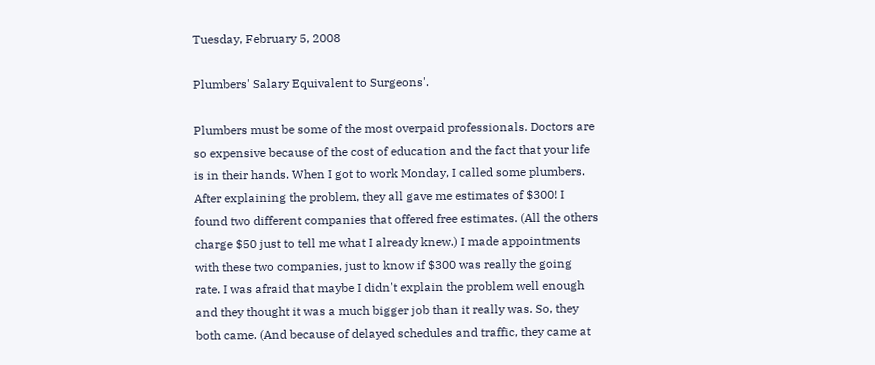Tuesday, February 5, 2008

Plumbers' Salary Equivalent to Surgeons'.

Plumbers must be some of the most overpaid professionals. Doctors are so expensive because of the cost of education and the fact that your life is in their hands. When I got to work Monday, I called some plumbers. After explaining the problem, they all gave me estimates of $300! I found two different companies that offered free estimates. (All the others charge $50 just to tell me what I already knew.) I made appointments with these two companies, just to know if $300 was really the going rate. I was afraid that maybe I didn't explain the problem well enough and they thought it was a much bigger job than it really was. So, they both came. (And because of delayed schedules and traffic, they came at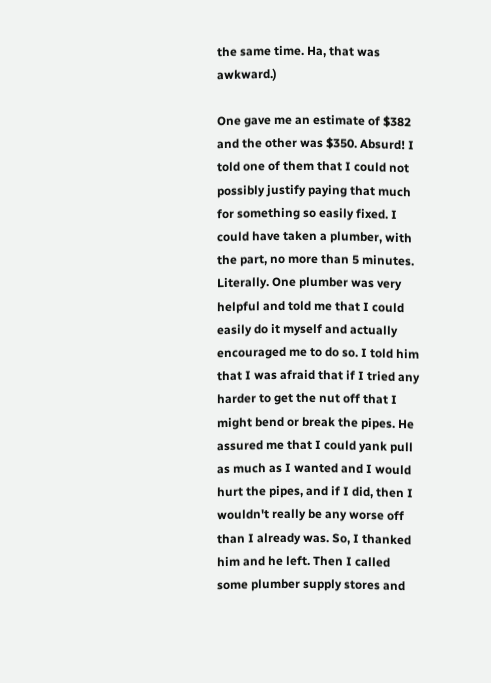the same time. Ha, that was awkward.)

One gave me an estimate of $382 and the other was $350. Absurd! I told one of them that I could not possibly justify paying that much for something so easily fixed. I could have taken a plumber, with the part, no more than 5 minutes. Literally. One plumber was very helpful and told me that I could easily do it myself and actually encouraged me to do so. I told him that I was afraid that if I tried any harder to get the nut off that I might bend or break the pipes. He assured me that I could yank pull as much as I wanted and I would hurt the pipes, and if I did, then I wouldn't really be any worse off than I already was. So, I thanked him and he left. Then I called some plumber supply stores and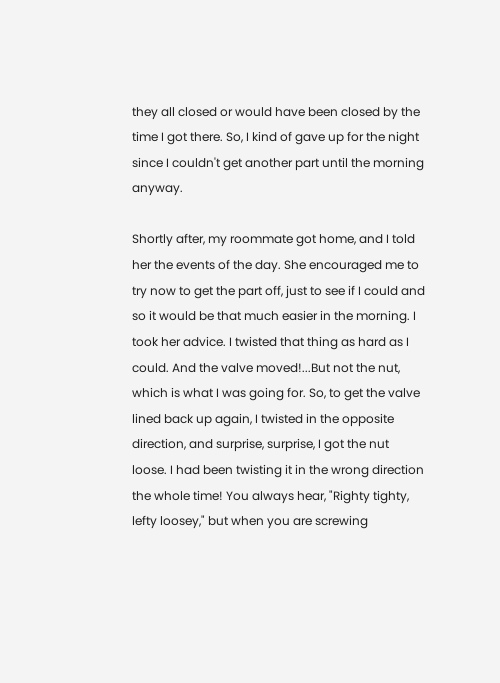they all closed or would have been closed by the time I got there. So, I kind of gave up for the night since I couldn't get another part until the morning anyway.

Shortly after, my roommate got home, and I told her the events of the day. She encouraged me to try now to get the part off, just to see if I could and so it would be that much easier in the morning. I took her advice. I twisted that thing as hard as I could. And the valve moved!...But not the nut, which is what I was going for. So, to get the valve lined back up again, I twisted in the opposite direction, and surprise, surprise, I got the nut loose. I had been twisting it in the wrong direction the whole time! You always hear, "Righty tighty, lefty loosey," but when you are screwing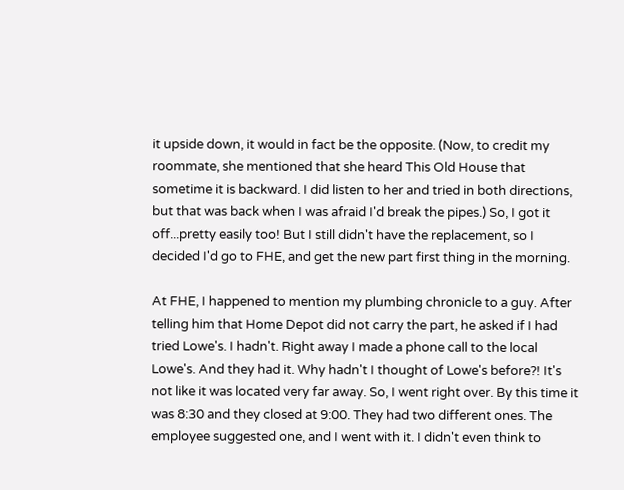it upside down, it would in fact be the opposite. (Now, to credit my roommate, she mentioned that she heard This Old House that sometime it is backward. I did listen to her and tried in both directions, but that was back when I was afraid I'd break the pipes.) So, I got it off...pretty easily too! But I still didn't have the replacement, so I decided I'd go to FHE, and get the new part first thing in the morning.

At FHE, I happened to mention my plumbing chronicle to a guy. After telling him that Home Depot did not carry the part, he asked if I had tried Lowe's. I hadn't. Right away I made a phone call to the local Lowe's. And they had it. Why hadn't I thought of Lowe's before?! It's not like it was located very far away. So, I went right over. By this time it was 8:30 and they closed at 9:00. They had two different ones. The employee suggested one, and I went with it. I didn't even think to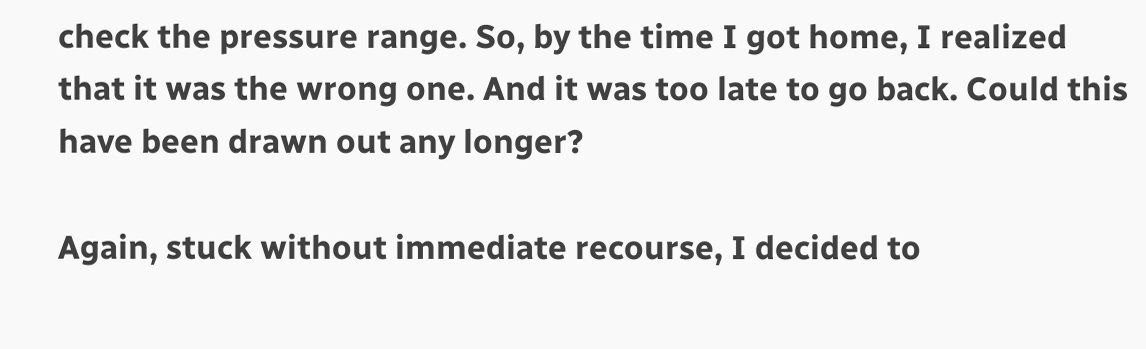check the pressure range. So, by the time I got home, I realized that it was the wrong one. And it was too late to go back. Could this have been drawn out any longer?

Again, stuck without immediate recourse, I decided to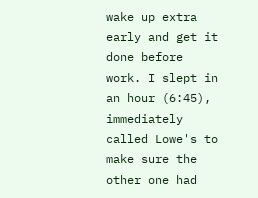wake up extra early and get it done before work. I slept in an hour (6:45), immediately called Lowe's to make sure the other one had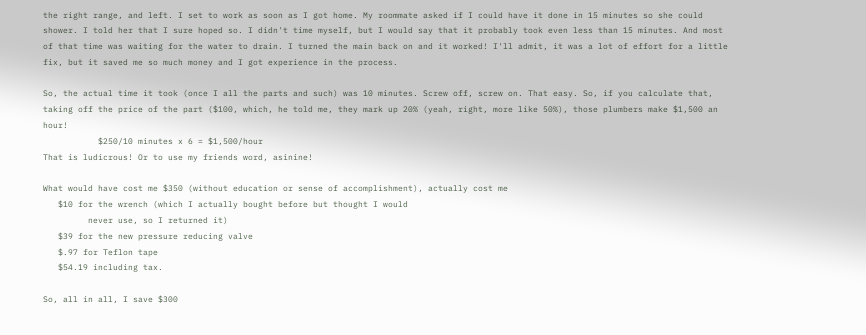the right range, and left. I set to work as soon as I got home. My roommate asked if I could have it done in 15 minutes so she could shower. I told her that I sure hoped so. I didn't time myself, but I would say that it probably took even less than 15 minutes. And most of that time was waiting for the water to drain. I turned the main back on and it worked! I'll admit, it was a lot of effort for a little fix, but it saved me so much money and I got experience in the process.

So, the actual time it took (once I all the parts and such) was 10 minutes. Screw off, screw on. That easy. So, if you calculate that, taking off the price of the part ($100, which, he told me, they mark up 20% (yeah, right, more like 50%), those plumbers make $1,500 an hour!
           $250/10 minutes x 6 = $1,500/hour
That is ludicrous! Or to use my friends word, asinine!

What would have cost me $350 (without education or sense of accomplishment), actually cost me
   $10 for the wrench (which I actually bought before but thought I would
         never use, so I returned it)
   $39 for the new pressure reducing valve
   $.97 for Teflon tape
   $54.19 including tax.

So, all in all, I save $300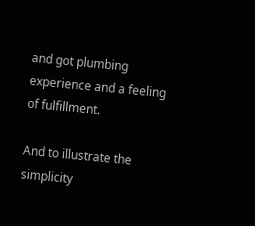and got plumbing experience and a feeling of fulfillment.

And to illustrate the simplicity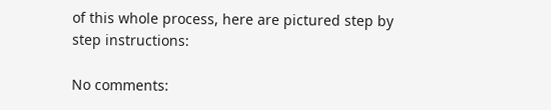of this whole process, here are pictured step by step instructions:

No comments: